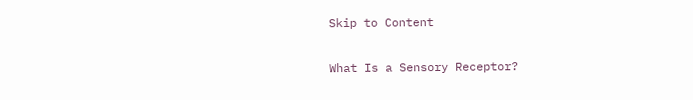Skip to Content

What Is a Sensory Receptor?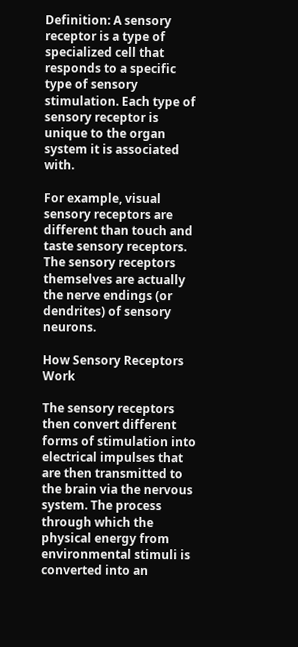Definition: A sensory receptor is a type of specialized cell that responds to a specific type of sensory stimulation. Each type of sensory receptor is unique to the organ system it is associated with.

For example, visual sensory receptors are different than touch and taste sensory receptors. The sensory receptors themselves are actually the nerve endings (or dendrites) of sensory neurons.

How Sensory Receptors Work

The sensory receptors then convert different forms of stimulation into electrical impulses that are then transmitted to the brain via the nervous system. The process through which the physical energy from environmental stimuli is converted into an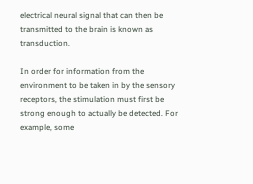electrical neural signal that can then be transmitted to the brain is known as transduction.

In order for information from the environment to be taken in by the sensory receptors, the stimulation must first be strong enough to actually be detected. For example, some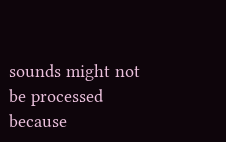sounds might not be processed because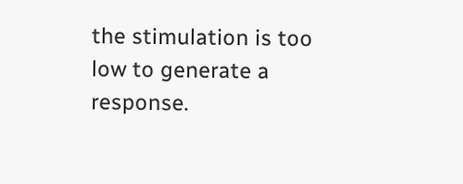the stimulation is too low to generate a response.